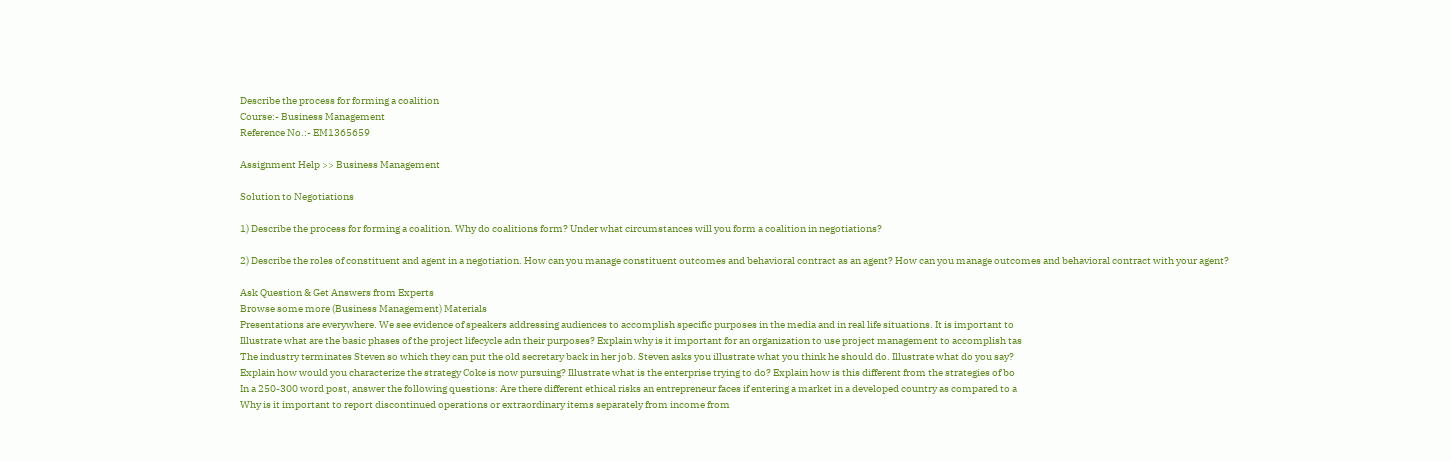Describe the process for forming a coalition
Course:- Business Management
Reference No.:- EM1365659

Assignment Help >> Business Management

Solution to Negotiations

1) Describe the process for forming a coalition. Why do coalitions form? Under what circumstances will you form a coalition in negotiations?

2) Describe the roles of constituent and agent in a negotiation. How can you manage constituent outcomes and behavioral contract as an agent? How can you manage outcomes and behavioral contract with your agent?

Ask Question & Get Answers from Experts
Browse some more (Business Management) Materials
Presentations are everywhere. We see evidence of speakers addressing audiences to accomplish specific purposes in the media and in real life situations. It is important to
Illustrate what are the basic phases of the project lifecycle adn their purposes? Explain why is it important for an organization to use project management to accomplish tas
The industry terminates Steven so which they can put the old secretary back in her job. Steven asks you illustrate what you think he should do. Illustrate what do you say?
Explain how would you characterize the strategy Coke is now pursuing? Illustrate what is the enterprise trying to do? Explain how is this different from the strategies of bo
In a 250-300 word post, answer the following questions: Are there different ethical risks an entrepreneur faces if entering a market in a developed country as compared to a
Why is it important to report discontinued operations or extraordinary items separately from income from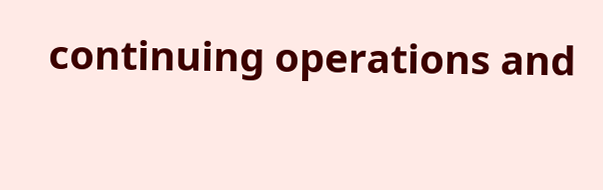continuing operations and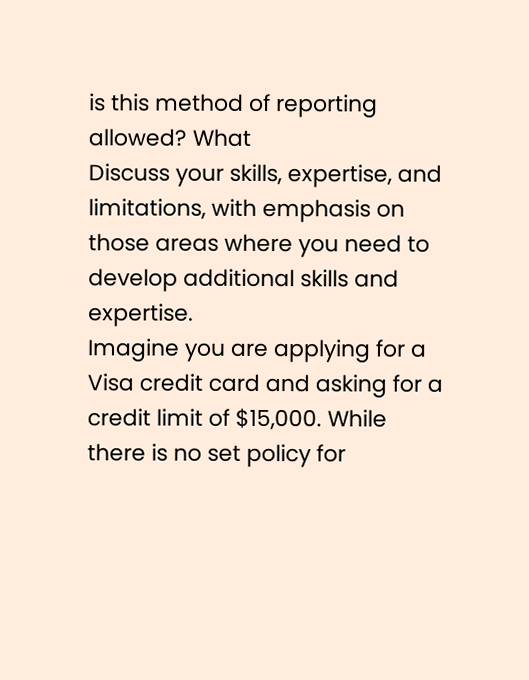is this method of reporting allowed? What
Discuss your skills, expertise, and limitations, with emphasis on those areas where you need to develop additional skills and expertise.
Imagine you are applying for a Visa credit card and asking for a credit limit of $15,000. While there is no set policy for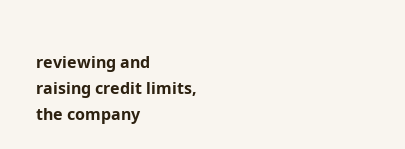reviewing and raising credit limits, the company